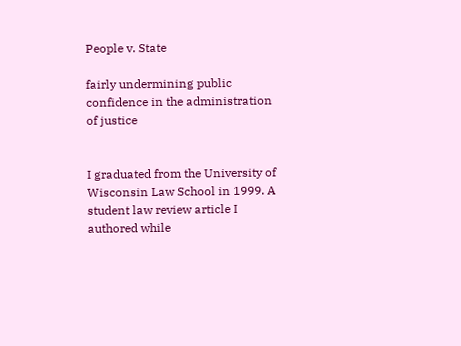People v. State

fairly undermining public confidence in the administration of justice


I graduated from the University of Wisconsin Law School in 1999. A student law review article I authored while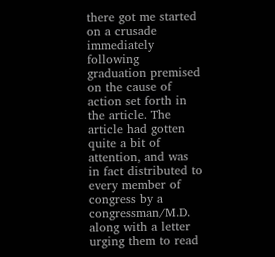there got me started on a crusade immediately following graduation premised on the cause of action set forth in the article. The article had gotten quite a bit of attention, and was in fact distributed to every member of congress by a congressman/M.D. along with a letter urging them to read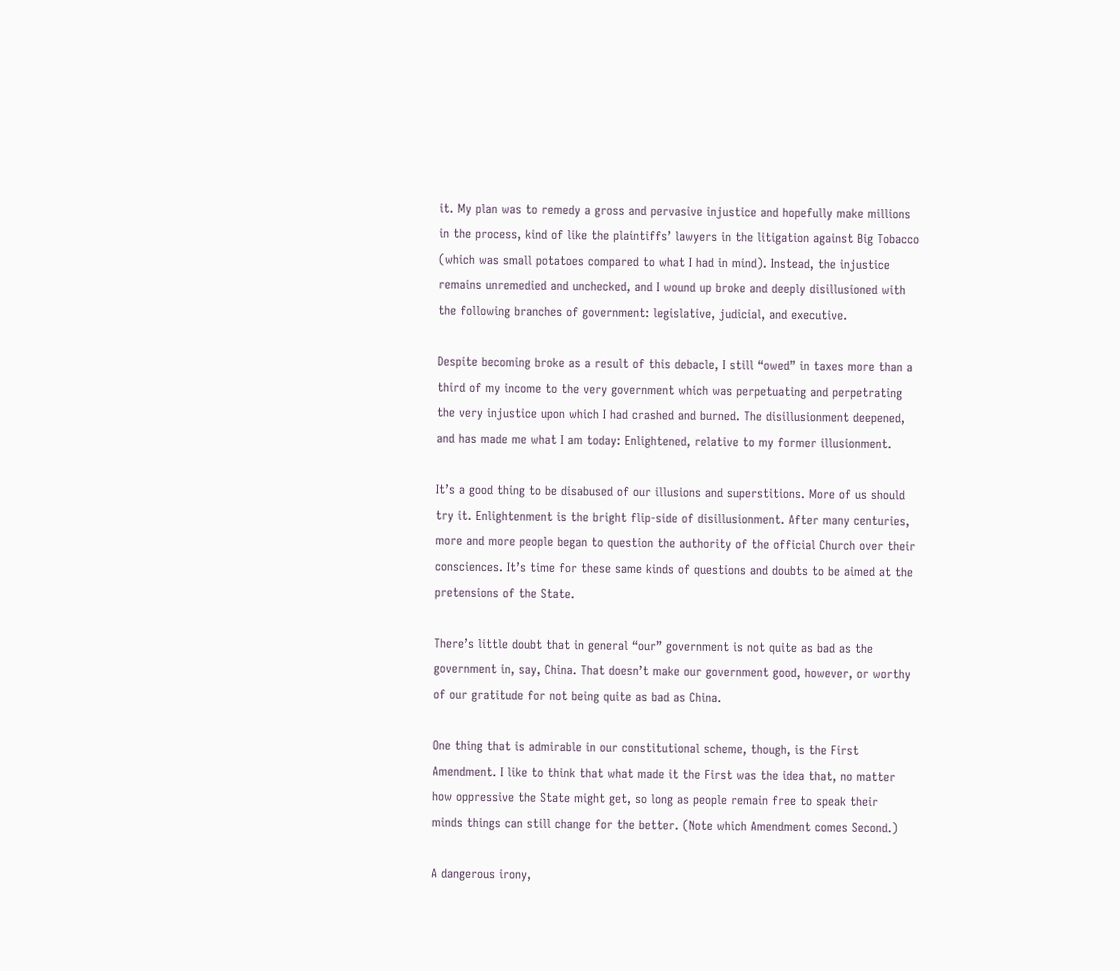it. My plan was to remedy a gross and pervasive injustice and hopefully make millions in the process, kind of like the plaintiffs’ lawyers in the litigation against Big Tobacco (which was small potatoes compared to what I had in mind). Instead, the injustice remains unremedied and unchecked, and I wound up broke and deeply disillusioned with the following branches of government: legislative, judicial, and executive.

Despite becoming broke as a result of this debacle, I still “owed” in taxes more than a third of my income to the very government which was perpetuating and perpetrating the very injustice upon which I had crashed and burned. The disillusionment deepened, and has made me what I am today: Enlightened, relative to my former illusionment.

It’s a good thing to be disabused of our illusions and superstitions. More of us should try it. Enlightenment is the bright flip-side of disillusionment. After many centuries, more and more people began to question the authority of the official Church over their consciences. It’s time for these same kinds of questions and doubts to be aimed at the pretensions of the State.

There’s little doubt that in general “our” government is not quite as bad as the government in, say, China. That doesn’t make our government good, however, or worthy of our gratitude for not being quite as bad as China.

One thing that is admirable in our constitutional scheme, though, is the First Amendment. I like to think that what made it the First was the idea that, no matter how oppressive the State might get, so long as people remain free to speak their minds things can still change for the better. (Note which Amendment comes Second.)

A dangerous irony,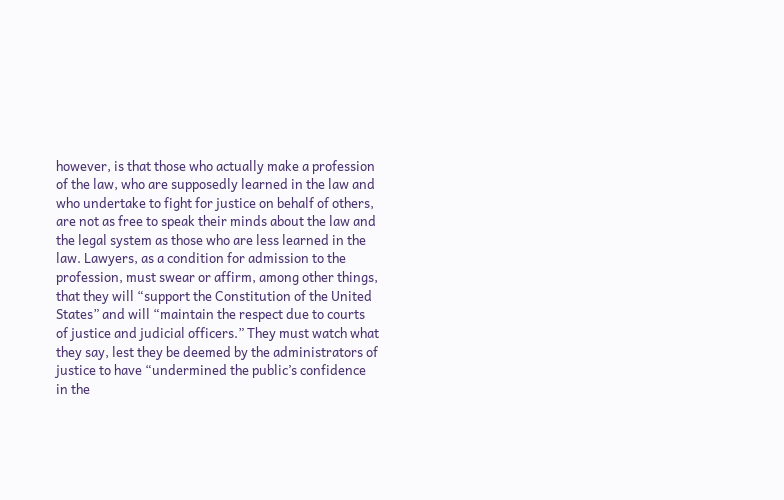however, is that those who actually make a profession of the law, who are supposedly learned in the law and who undertake to fight for justice on behalf of others, are not as free to speak their minds about the law and the legal system as those who are less learned in the law. Lawyers, as a condition for admission to the profession, must swear or affirm, among other things, that they will “support the Constitution of the United States” and will “maintain the respect due to courts of justice and judicial officers.” They must watch what they say, lest they be deemed by the administrators of justice to have “undermined the public’s confidence in the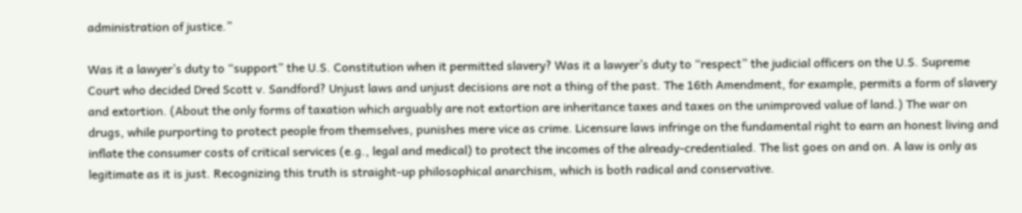administration of justice.”

Was it a lawyer’s duty to “support” the U.S. Constitution when it permitted slavery? Was it a lawyer’s duty to “respect” the judicial officers on the U.S. Supreme Court who decided Dred Scott v. Sandford? Unjust laws and unjust decisions are not a thing of the past. The 16th Amendment, for example, permits a form of slavery and extortion. (About the only forms of taxation which arguably are not extortion are inheritance taxes and taxes on the unimproved value of land.) The war on drugs, while purporting to protect people from themselves, punishes mere vice as crime. Licensure laws infringe on the fundamental right to earn an honest living and inflate the consumer costs of critical services (e.g., legal and medical) to protect the incomes of the already-credentialed. The list goes on and on. A law is only as legitimate as it is just. Recognizing this truth is straight-up philosophical anarchism, which is both radical and conservative.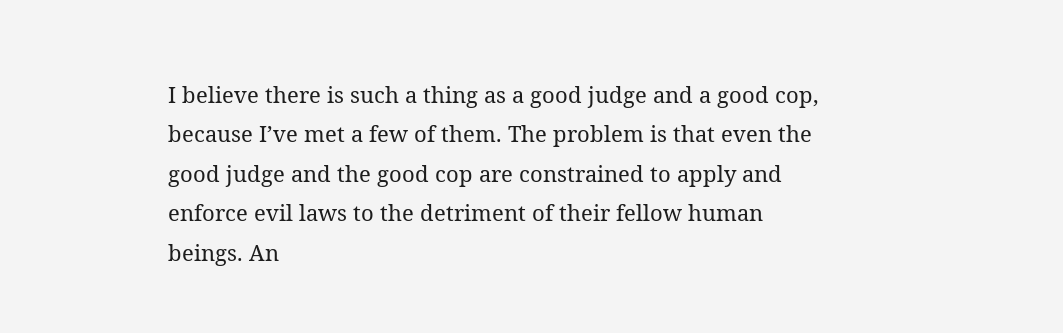I believe there is such a thing as a good judge and a good cop, because I’ve met a few of them. The problem is that even the good judge and the good cop are constrained to apply and enforce evil laws to the detriment of their fellow human beings. An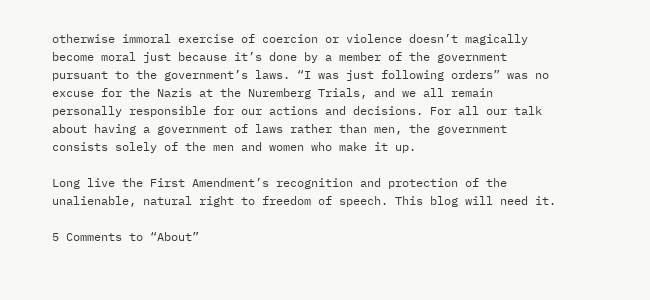otherwise immoral exercise of coercion or violence doesn’t magically become moral just because it’s done by a member of the government pursuant to the government’s laws. “I was just following orders” was no excuse for the Nazis at the Nuremberg Trials, and we all remain personally responsible for our actions and decisions. For all our talk about having a government of laws rather than men, the government consists solely of the men and women who make it up.

Long live the First Amendment’s recognition and protection of the unalienable, natural right to freedom of speech. This blog will need it.

5 Comments to “About”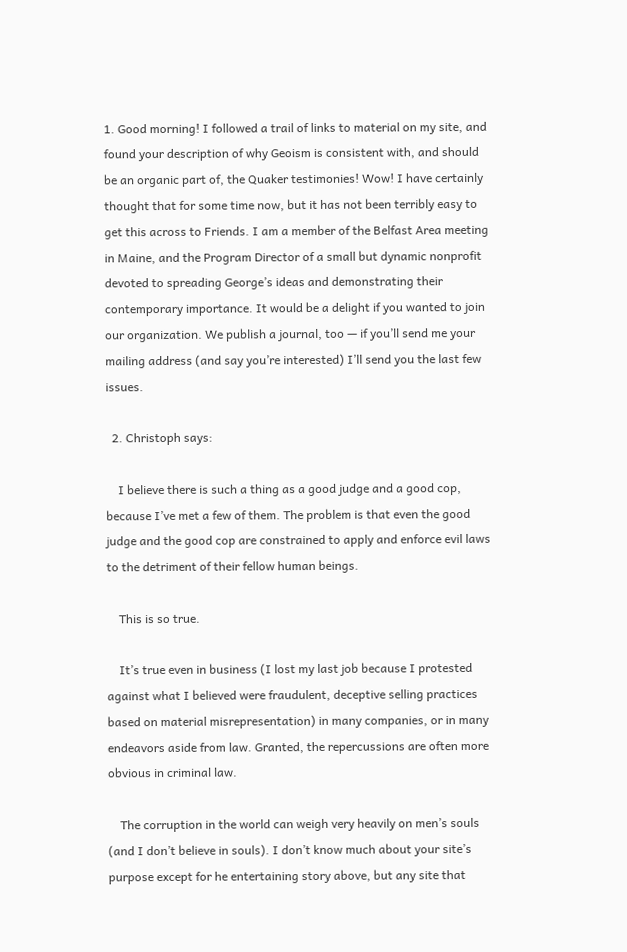1. Good morning! I followed a trail of links to material on my site, and found your description of why Geoism is consistent with, and should be an organic part of, the Quaker testimonies! Wow! I have certainly thought that for some time now, but it has not been terribly easy to get this across to Friends. I am a member of the Belfast Area meeting in Maine, and the Program Director of a small but dynamic nonprofit devoted to spreading George’s ideas and demonstrating their contemporary importance. It would be a delight if you wanted to join our organization. We publish a journal, too — if you’ll send me your mailing address (and say you’re interested) I’ll send you the last few issues.

  2. Christoph says:

    I believe there is such a thing as a good judge and a good cop, because I’ve met a few of them. The problem is that even the good judge and the good cop are constrained to apply and enforce evil laws to the detriment of their fellow human beings.

    This is so true.

    It’s true even in business (I lost my last job because I protested against what I believed were fraudulent, deceptive selling practices based on material misrepresentation) in many companies, or in many endeavors aside from law. Granted, the repercussions are often more obvious in criminal law.

    The corruption in the world can weigh very heavily on men’s souls (and I don’t believe in souls). I don’t know much about your site’s purpose except for he entertaining story above, but any site that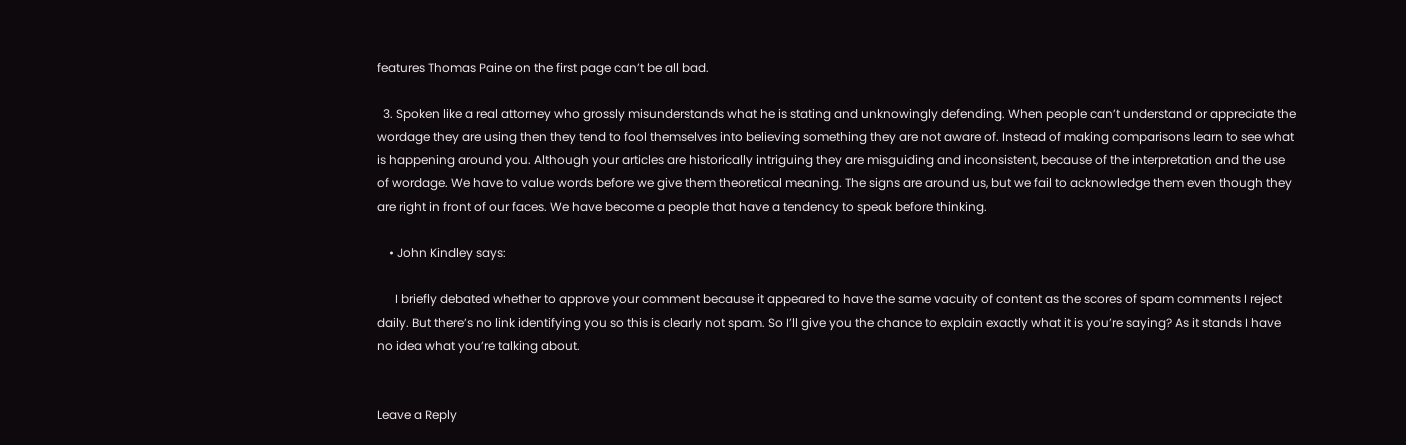features Thomas Paine on the first page can’t be all bad.

  3. Spoken like a real attorney who grossly misunderstands what he is stating and unknowingly defending. When people can’t understand or appreciate the wordage they are using then they tend to fool themselves into believing something they are not aware of. Instead of making comparisons learn to see what is happening around you. Although your articles are historically intriguing they are misguiding and inconsistent, because of the interpretation and the use of wordage. We have to value words before we give them theoretical meaning. The signs are around us, but we fail to acknowledge them even though they are right in front of our faces. We have become a people that have a tendency to speak before thinking.

    • John Kindley says:

      I briefly debated whether to approve your comment because it appeared to have the same vacuity of content as the scores of spam comments I reject daily. But there’s no link identifying you so this is clearly not spam. So I’ll give you the chance to explain exactly what it is you’re saying? As it stands I have no idea what you’re talking about.


Leave a Reply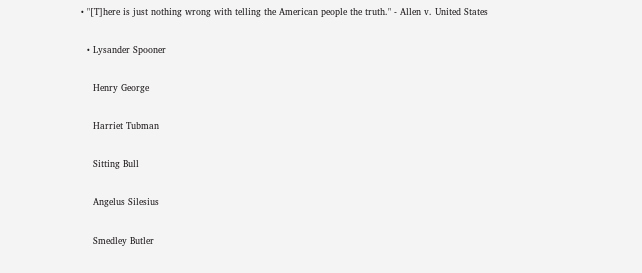• "[T]here is just nothing wrong with telling the American people the truth." - Allen v. United States

  • Lysander Spooner

    Henry George

    Harriet Tubman

    Sitting Bull

    Angelus Silesius

    Smedley Butler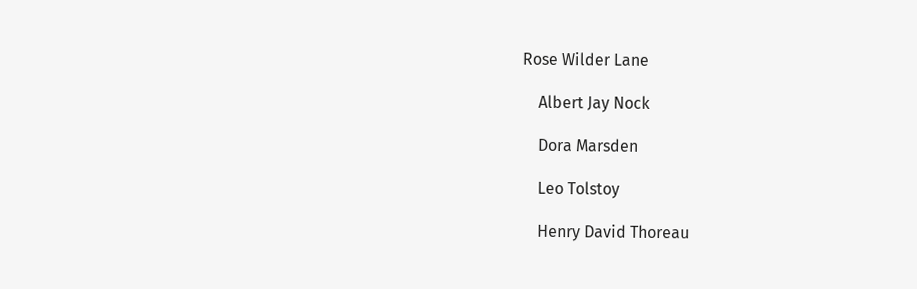Rose Wilder Lane

    Albert Jay Nock

    Dora Marsden

    Leo Tolstoy

    Henry David Thoreau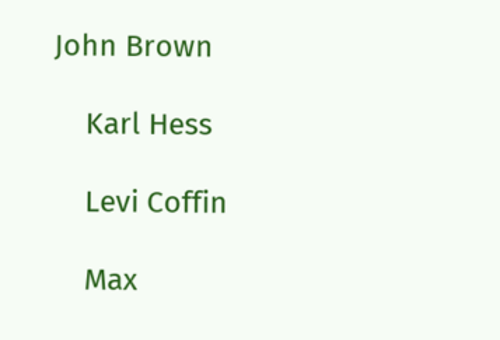John Brown

    Karl Hess

    Levi Coffin

    Max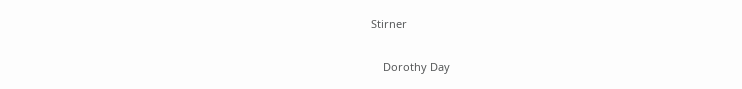Stirner

    Dorothy Day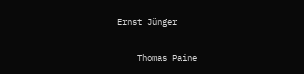Ernst Jünger

    Thomas Paine